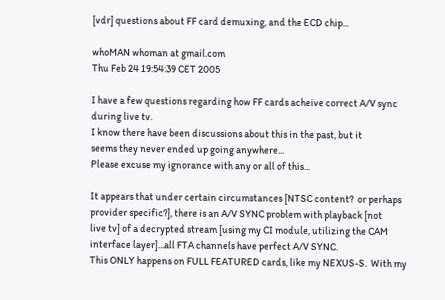[vdr] questions about FF card demuxing, and the ECD chip...

whoMAN whoman at gmail.com
Thu Feb 24 19:54:39 CET 2005

I have a few questions regarding how FF cards acheive correct A/V sync
during live tv.
I know there have been discussions about this in the past, but it
seems they never ended up going anywhere...
Please excuse my ignorance with any or all of this...

It appears that under certain circumstances [NTSC content?  or perhaps
provider specific?], there is an A/V SYNC problem with playback [not
live tv] of a decrypted stream [using my CI module, utilizing the CAM
interface layer]...all FTA channels have perfect A/V SYNC.
This ONLY happens on FULL FEATURED cards, like my NEXUS-S.  With my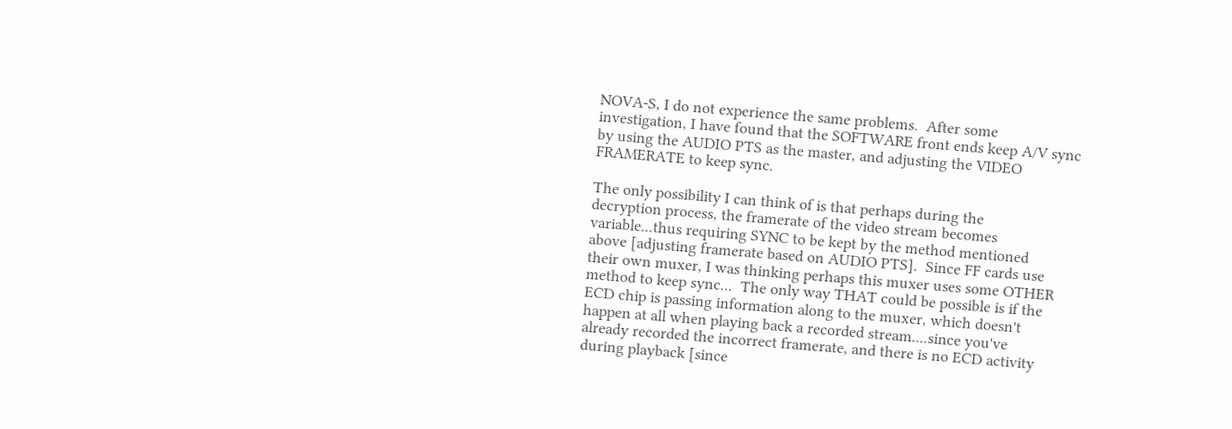NOVA-S, I do not experience the same problems.  After some
investigation, I have found that the SOFTWARE front ends keep A/V sync
by using the AUDIO PTS as the master, and adjusting the VIDEO
FRAMERATE to keep sync.

The only possibility I can think of is that perhaps during the
decryption process, the framerate of the video stream becomes
variable...thus requiring SYNC to be kept by the method mentioned
above [adjusting framerate based on AUDIO PTS].  Since FF cards use
their own muxer, I was thinking perhaps this muxer uses some OTHER
method to keep sync...  The only way THAT could be possible is if the
ECD chip is passing information along to the muxer, which doesn't
happen at all when playing back a recorded stream....since you've
already recorded the incorrect framerate, and there is no ECD activity
during playback [since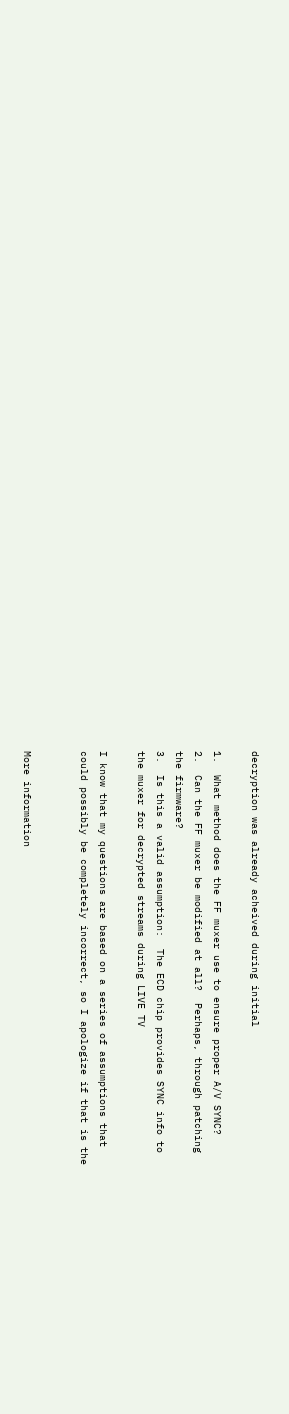decryption was already acheived during initial

1.  What method does the FF muxer use to ensure proper A/V SYNC?
2.  Can the FF muxer be modified at all?  Perhaps, through patching
the firmware?
3.  Is this a valid assumption:  The ECD chip provides SYNC info to
the muxer for decrypted streams during LIVE TV

I know that my questions are based on a series of assumptions that
could possibly be completely incorrect, so I apologize if that is the


More information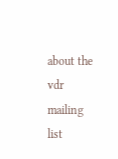about the vdr mailing list